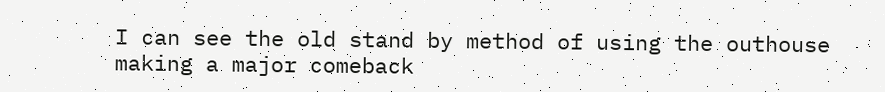I can see the old stand by method of using the outhouse making a major comeback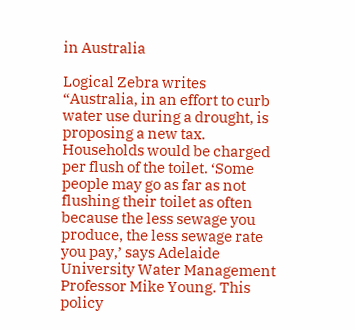in Australia

Logical Zebra writes “Australia, in an effort to curb water use during a drought, is proposing a new tax. Households would be charged per flush of the toilet. ‘Some people may go as far as not flushing their toilet as often because the less sewage you produce, the less sewage rate you pay,’ says Adelaide University Water Management Professor Mike Young. This policy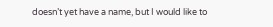doesn’t yet have a name, but I would like to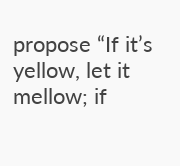propose “If it’s yellow, let it mellow; if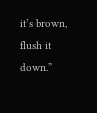it’s brown, flush it down.”